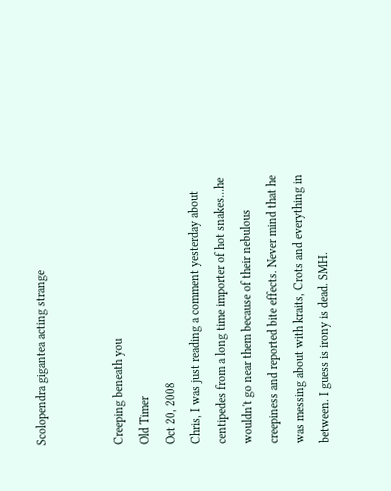Scolopendra gigantea acting strange


Creeping beneath you
Old Timer
Oct 20, 2008
Chris, I was just reading a comment yesterday about centipedes from a long time importer of hot snakes...he wouldn't go near them because of their nebulous creepiness and reported bite effects. Never mind that he was messing about with kraits, Crots and everything in between. I guess is irony is dead. SMH.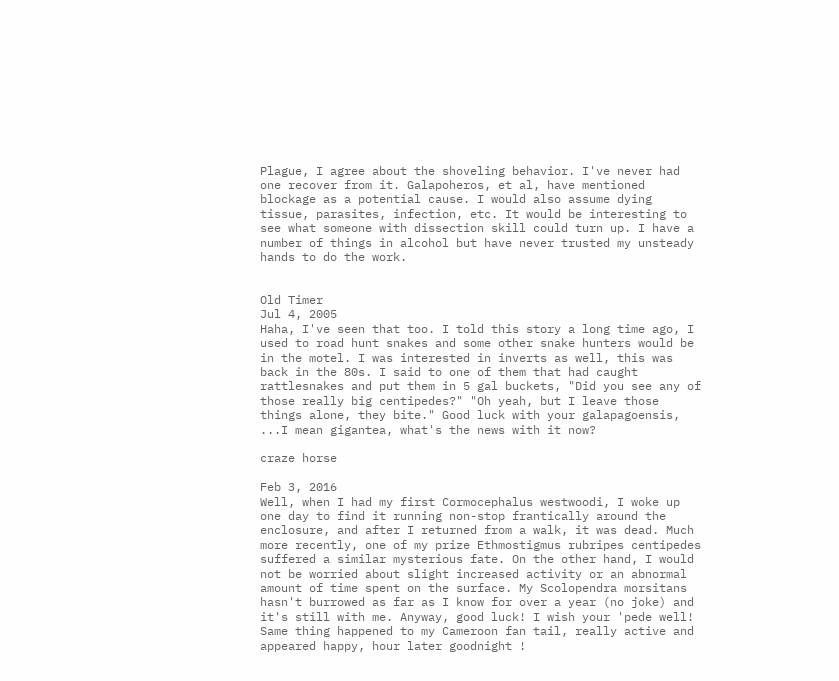Plague, I agree about the shoveling behavior. I've never had one recover from it. Galapoheros, et al, have mentioned blockage as a potential cause. I would also assume dying tissue, parasites, infection, etc. It would be interesting to see what someone with dissection skill could turn up. I have a number of things in alcohol but have never trusted my unsteady hands to do the work.


Old Timer
Jul 4, 2005
Haha, I've seen that too. I told this story a long time ago, I used to road hunt snakes and some other snake hunters would be in the motel. I was interested in inverts as well, this was back in the 80s. I said to one of them that had caught rattlesnakes and put them in 5 gal buckets, "Did you see any of those really big centipedes?" "Oh yeah, but I leave those things alone, they bite." Good luck with your galapagoensis, ...I mean gigantea, what's the news with it now?

craze horse

Feb 3, 2016
Well, when I had my first Cormocephalus westwoodi, I woke up one day to find it running non-stop frantically around the enclosure, and after I returned from a walk, it was dead. Much more recently, one of my prize Ethmostigmus rubripes centipedes suffered a similar mysterious fate. On the other hand, I would not be worried about slight increased activity or an abnormal amount of time spent on the surface. My Scolopendra morsitans hasn't burrowed as far as I know for over a year (no joke) and it's still with me. Anyway, good luck! I wish your 'pede well!
Same thing happened to my Cameroon fan tail, really active and appeared happy, hour later goodnight !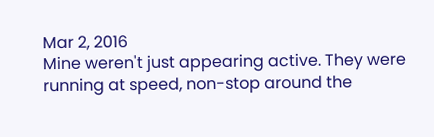Mar 2, 2016
Mine weren't just appearing active. They were running at speed, non-stop around the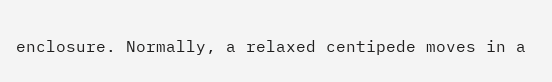enclosure. Normally, a relaxed centipede moves in a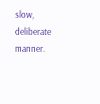slow, deliberate manner.